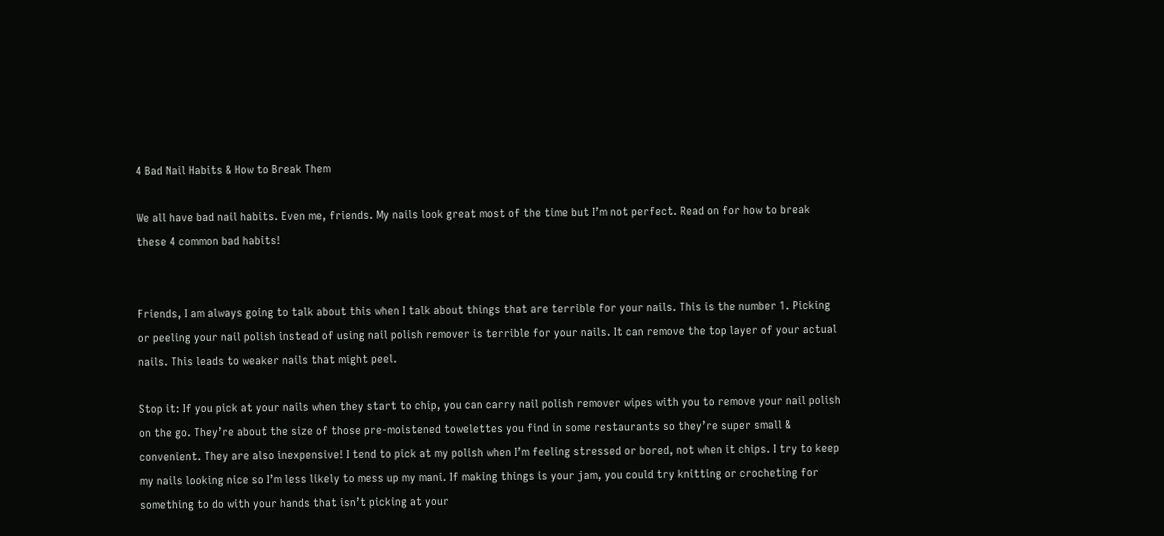4 Bad Nail Habits & How to Break Them

We all have bad nail habits. Even me, friends. My nails look great most of the time but I’m not perfect. Read on for how to break these 4 common bad habits!


Friends, I am always going to talk about this when I talk about things that are terrible for your nails. This is the number 1. Picking or peeling your nail polish instead of using nail polish remover is terrible for your nails. It can remove the top layer of your actual nails. This leads to weaker nails that might peel.

Stop it: If you pick at your nails when they start to chip, you can carry nail polish remover wipes with you to remove your nail polish on the go. They’re about the size of those pre-moistened towelettes you find in some restaurants so they’re super small & convenient. They are also inexpensive! I tend to pick at my polish when I’m feeling stressed or bored, not when it chips. I try to keep my nails looking nice so I’m less likely to mess up my mani. If making things is your jam, you could try knitting or crocheting for something to do with your hands that isn’t picking at your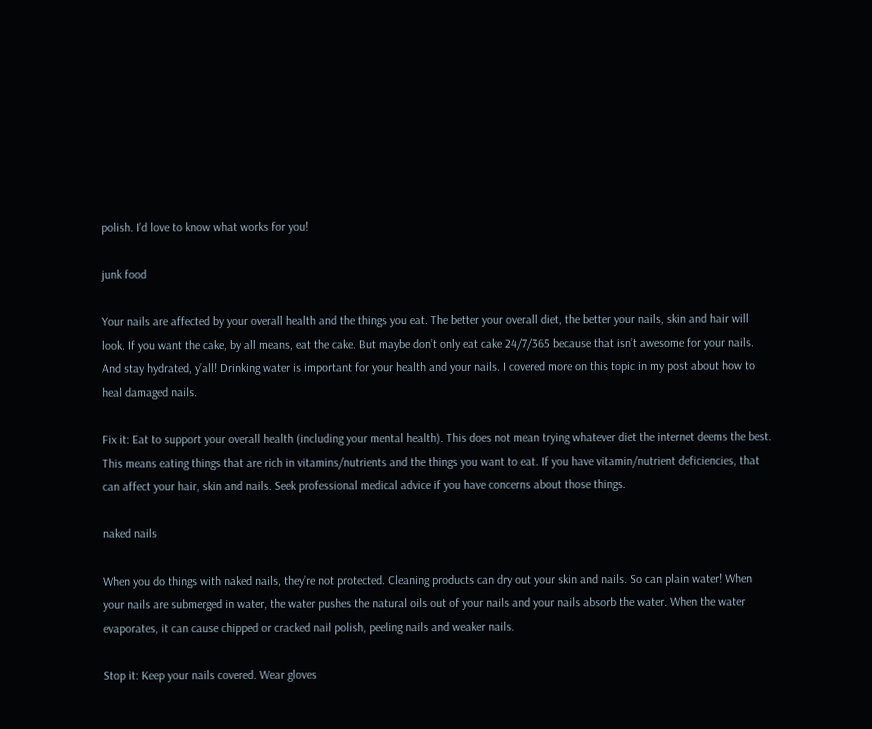polish. I’d love to know what works for you!

junk food

Your nails are affected by your overall health and the things you eat. The better your overall diet, the better your nails, skin and hair will look. If you want the cake, by all means, eat the cake. But maybe don’t only eat cake 24/7/365 because that isn’t awesome for your nails. And stay hydrated, y’all! Drinking water is important for your health and your nails. I covered more on this topic in my post about how to heal damaged nails.

Fix it: Eat to support your overall health (including your mental health). This does not mean trying whatever diet the internet deems the best. This means eating things that are rich in vitamins/nutrients and the things you want to eat. If you have vitamin/nutrient deficiencies, that can affect your hair, skin and nails. Seek professional medical advice if you have concerns about those things.

naked nails

When you do things with naked nails, they’re not protected. Cleaning products can dry out your skin and nails. So can plain water! When your nails are submerged in water, the water pushes the natural oils out of your nails and your nails absorb the water. When the water evaporates, it can cause chipped or cracked nail polish, peeling nails and weaker nails.

Stop it: Keep your nails covered. Wear gloves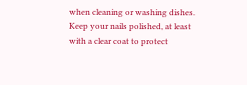when cleaning or washing dishes. Keep your nails polished, at least with a clear coat to protect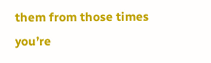them from those times you’re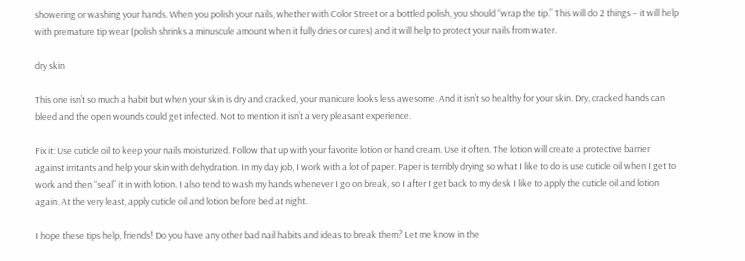showering or washing your hands. When you polish your nails, whether with Color Street or a bottled polish, you should “wrap the tip.” This will do 2 things – it will help with premature tip wear (polish shrinks a minuscule amount when it fully dries or cures) and it will help to protect your nails from water.

dry skin

This one isn’t so much a habit but when your skin is dry and cracked, your manicure looks less awesome. And it isn’t so healthy for your skin. Dry, cracked hands can bleed and the open wounds could get infected. Not to mention it isn’t a very pleasant experience.

Fix it: Use cuticle oil to keep your nails moisturized. Follow that up with your favorite lotion or hand cream. Use it often. The lotion will create a protective barrier against irritants and help your skin with dehydration. In my day job, I work with a lot of paper. Paper is terribly drying so what I like to do is use cuticle oil when I get to work and then “seal” it in with lotion. I also tend to wash my hands whenever I go on break, so I after I get back to my desk I like to apply the cuticle oil and lotion again. At the very least, apply cuticle oil and lotion before bed at night.

I hope these tips help, friends! Do you have any other bad nail habits and ideas to break them? Let me know in the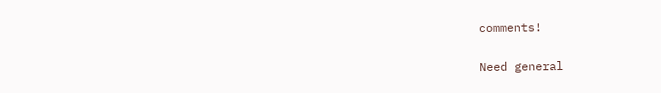comments!


Need general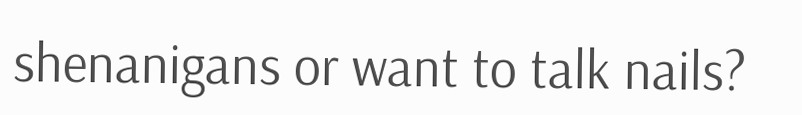shenanigans or want to talk nails?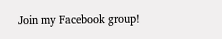Join my Facebook group!